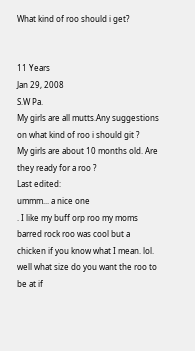What kind of roo should i get?


11 Years
Jan 29, 2008
S.W Pa.
My girls are all mutts.Any suggestions on what kind of roo i should git ?
My girls are about 10 months old. Are they ready for a roo ?
Last edited:
ummm... a nice one
. I like my buff orp roo my moms barred rock roo was cool but a chicken if you know what I mean. lol.
well what size do you want the roo to be at if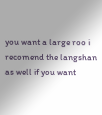you want a large roo i recomend the langshan as well if you want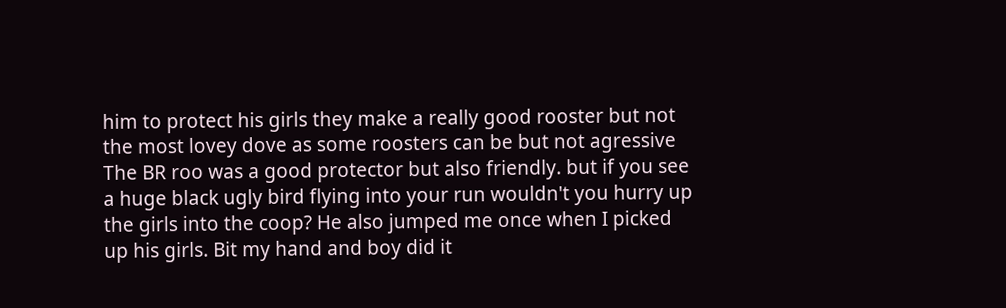him to protect his girls they make a really good rooster but not the most lovey dove as some roosters can be but not agressive
The BR roo was a good protector but also friendly. but if you see a huge black ugly bird flying into your run wouldn't you hurry up the girls into the coop? He also jumped me once when I picked up his girls. Bit my hand and boy did it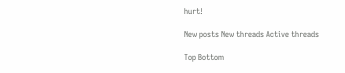hurt!

New posts New threads Active threads

Top Bottom